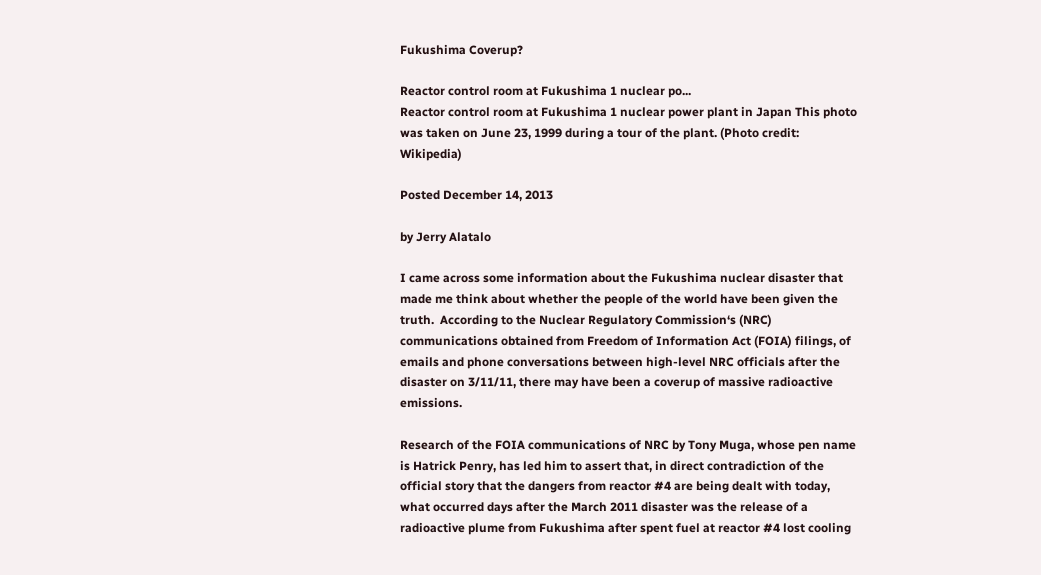Fukushima Coverup?

Reactor control room at Fukushima 1 nuclear po...
Reactor control room at Fukushima 1 nuclear power plant in Japan This photo was taken on June 23, 1999 during a tour of the plant. (Photo credit: Wikipedia)

Posted December 14, 2013

by Jerry Alatalo

I came across some information about the Fukushima nuclear disaster that made me think about whether the people of the world have been given the truth.  According to the Nuclear Regulatory Commission‘s (NRC) communications obtained from Freedom of Information Act (FOIA) filings, of emails and phone conversations between high-level NRC officials after the disaster on 3/11/11, there may have been a coverup of massive radioactive emissions.

Research of the FOIA communications of NRC by Tony Muga, whose pen name is Hatrick Penry, has led him to assert that, in direct contradiction of the official story that the dangers from reactor #4 are being dealt with today, what occurred days after the March 2011 disaster was the release of a radioactive plume from Fukushima after spent fuel at reactor #4 lost cooling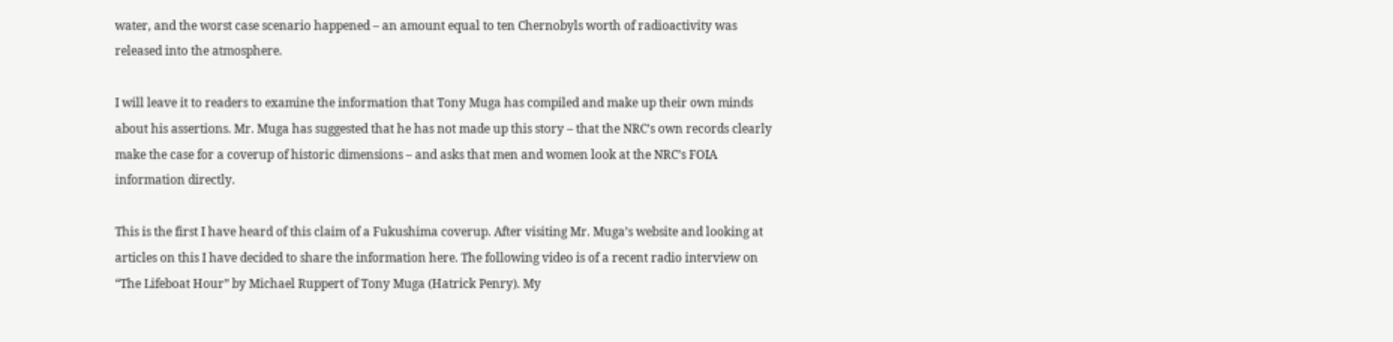water, and the worst case scenario happened – an amount equal to ten Chernobyls worth of radioactivity was released into the atmosphere.

I will leave it to readers to examine the information that Tony Muga has compiled and make up their own minds about his assertions. Mr. Muga has suggested that he has not made up this story – that the NRC’s own records clearly make the case for a coverup of historic dimensions – and asks that men and women look at the NRC’s FOIA information directly.

This is the first I have heard of this claim of a Fukushima coverup. After visiting Mr. Muga’s website and looking at articles on this I have decided to share the information here. The following video is of a recent radio interview on “The Lifeboat Hour” by Michael Ruppert of Tony Muga (Hatrick Penry). My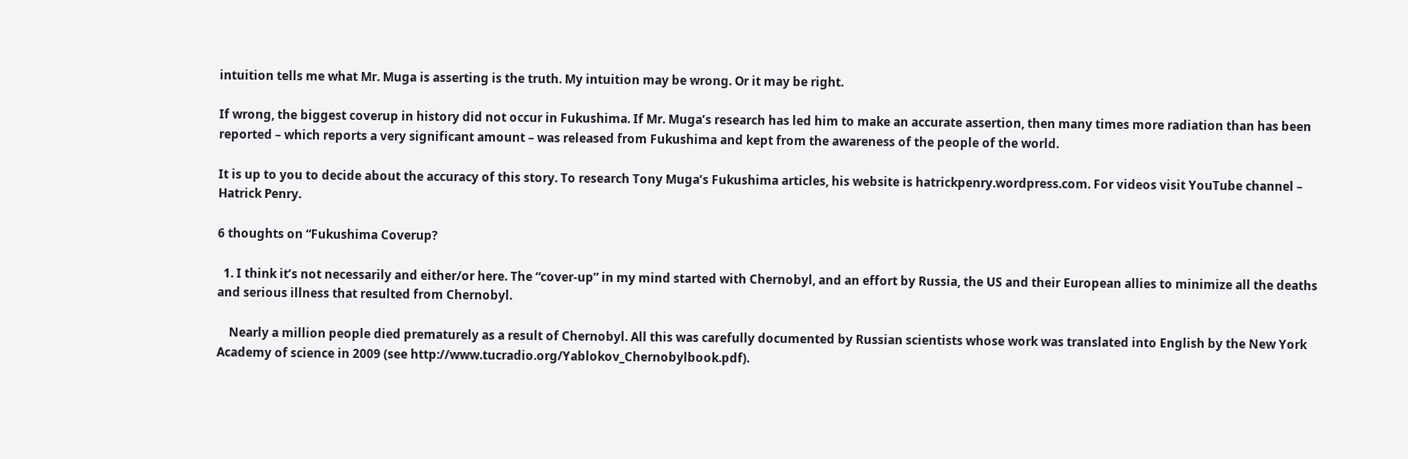intuition tells me what Mr. Muga is asserting is the truth. My intuition may be wrong. Or it may be right.

If wrong, the biggest coverup in history did not occur in Fukushima. If Mr. Muga’s research has led him to make an accurate assertion, then many times more radiation than has been reported – which reports a very significant amount – was released from Fukushima and kept from the awareness of the people of the world.

It is up to you to decide about the accuracy of this story. To research Tony Muga’s Fukushima articles, his website is hatrickpenry.wordpress.com. For videos visit YouTube channel – Hatrick Penry.

6 thoughts on “Fukushima Coverup?

  1. I think it’s not necessarily and either/or here. The “cover-up” in my mind started with Chernobyl, and an effort by Russia, the US and their European allies to minimize all the deaths and serious illness that resulted from Chernobyl.

    Nearly a million people died prematurely as a result of Chernobyl. All this was carefully documented by Russian scientists whose work was translated into English by the New York Academy of science in 2009 (see http://www.tucradio.org/Yablokov_Chernobylbook.pdf).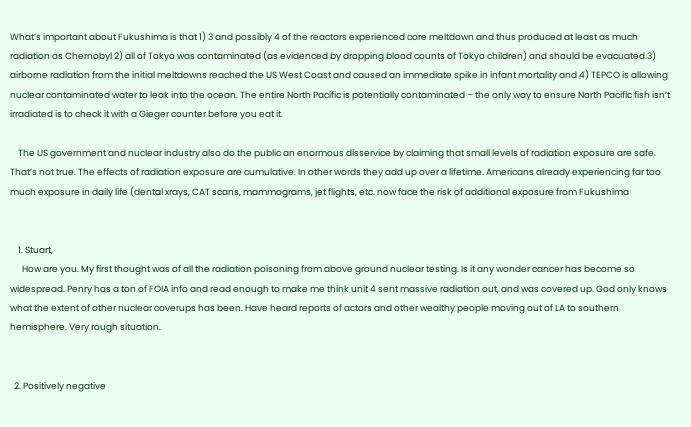What’s important about Fukushima is that 1) 3 and possibly 4 of the reactors experienced core meltdown and thus produced at least as much radiation as Chernobyl 2) all of Tokyo was contaminated (as evidenced by dropping blood counts of Tokyo children) and should be evacuated.3) airborne radiation from the initial meltdowns reached the US West Coast and caused an immediate spike in infant mortality and 4) TEPCO is allowing nuclear contaminated water to leak into the ocean. The entire North Pacific is potentially contaminated – the only way to ensure North Pacific fish isn’t irradiated is to check it with a Gieger counter before you eat it.

    The US government and nuclear industry also do the public an enormous disservice by claiming that small levels of radiation exposure are safe. That’s not true. The effects of radiation exposure are cumulative. In other words they add up over a lifetime. Americans already experiencing far too much exposure in daily life (dental xrays, CAT scans, mammograms, jet flights, etc. now face the risk of additional exposure from Fukushima


    1. Stuart,
      How are you. My first thought was of all the radiation poisoning from above ground nuclear testing. Is it any wonder cancer has become so widespread. Penry has a ton of FOIA info and read enough to make me think unit 4 sent massive radiation out, and was covered up. God only knows what the extent of other nuclear coverups has been. Have heard reports of actors and other wealthy people moving out of LA to southern hemisphere. Very rough situation.


  2. Positively negative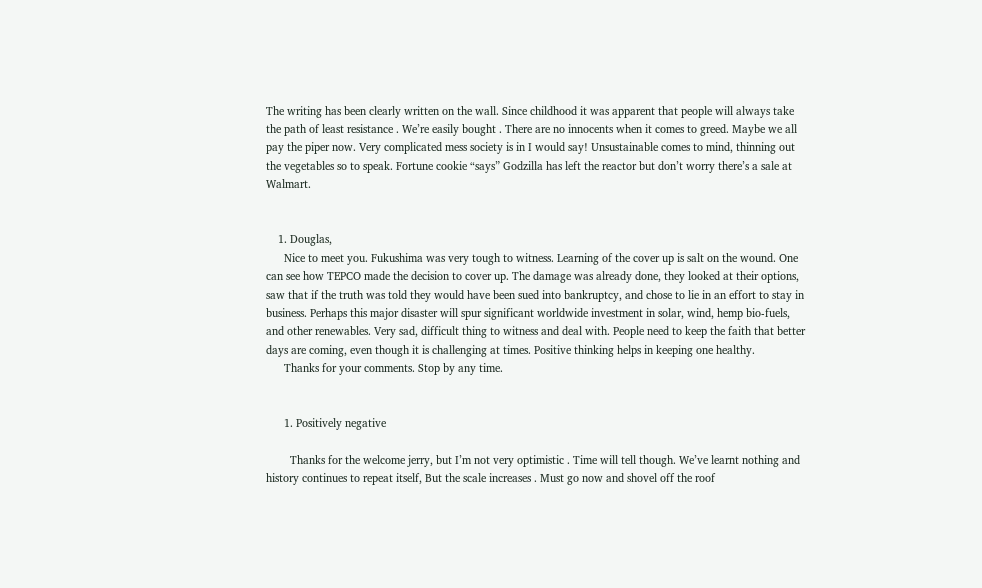The writing has been clearly written on the wall. Since childhood it was apparent that people will always take the path of least resistance . We’re easily bought . There are no innocents when it comes to greed. Maybe we all pay the piper now. Very complicated mess society is in I would say! Unsustainable comes to mind, thinning out the vegetables so to speak. Fortune cookie “says” Godzilla has left the reactor but don’t worry there’s a sale at Walmart.


    1. Douglas,
      Nice to meet you. Fukushima was very tough to witness. Learning of the cover up is salt on the wound. One can see how TEPCO made the decision to cover up. The damage was already done, they looked at their options, saw that if the truth was told they would have been sued into bankruptcy, and chose to lie in an effort to stay in business. Perhaps this major disaster will spur significant worldwide investment in solar, wind, hemp bio-fuels, and other renewables. Very sad, difficult thing to witness and deal with. People need to keep the faith that better days are coming, even though it is challenging at times. Positive thinking helps in keeping one healthy.
      Thanks for your comments. Stop by any time.


      1. Positively negative

        Thanks for the welcome jerry, but I’m not very optimistic . Time will tell though. We’ve learnt nothing and history continues to repeat itself, But the scale increases . Must go now and shovel off the roof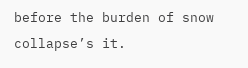before the burden of snow collapse’s it.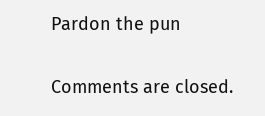Pardon the pun


Comments are closed.